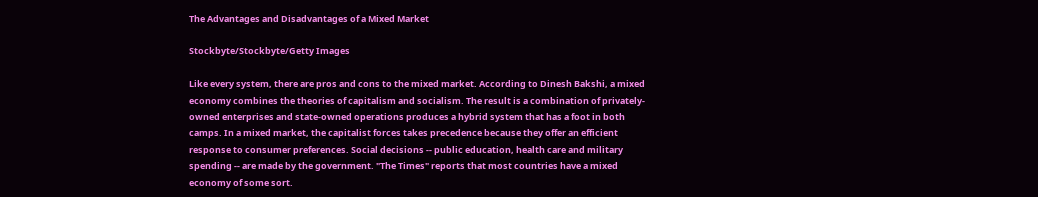The Advantages and Disadvantages of a Mixed Market

Stockbyte/Stockbyte/Getty Images

Like every system, there are pros and cons to the mixed market. According to Dinesh Bakshi, a mixed economy combines the theories of capitalism and socialism. The result is a combination of privately-owned enterprises and state-owned operations produces a hybrid system that has a foot in both camps. In a mixed market, the capitalist forces takes precedence because they offer an efficient response to consumer preferences. Social decisions -- public education, health care and military spending -- are made by the government. "The Times" reports that most countries have a mixed economy of some sort.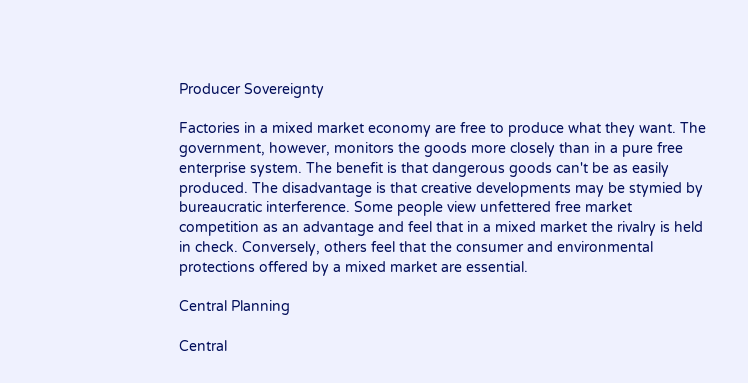Producer Sovereignty

Factories in a mixed market economy are free to produce what they want. The government, however, monitors the goods more closely than in a pure free enterprise system. The benefit is that dangerous goods can't be as easily produced. The disadvantage is that creative developments may be stymied by bureaucratic interference. Some people view unfettered free market competition as an advantage and feel that in a mixed market the rivalry is held in check. Conversely, others feel that the consumer and environmental protections offered by a mixed market are essential.

Central Planning

Central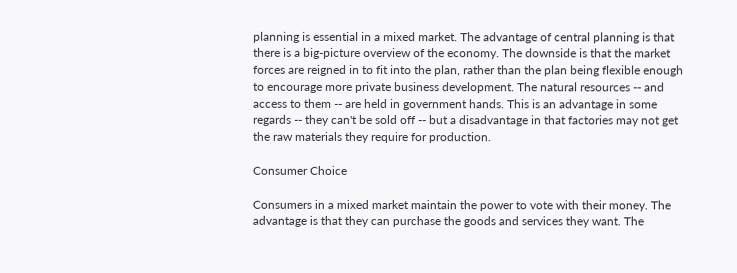planning is essential in a mixed market. The advantage of central planning is that there is a big-picture overview of the economy. The downside is that the market forces are reigned in to fit into the plan, rather than the plan being flexible enough to encourage more private business development. The natural resources -- and access to them -- are held in government hands. This is an advantage in some regards -- they can't be sold off -- but a disadvantage in that factories may not get the raw materials they require for production.

Consumer Choice

Consumers in a mixed market maintain the power to vote with their money. The advantage is that they can purchase the goods and services they want. The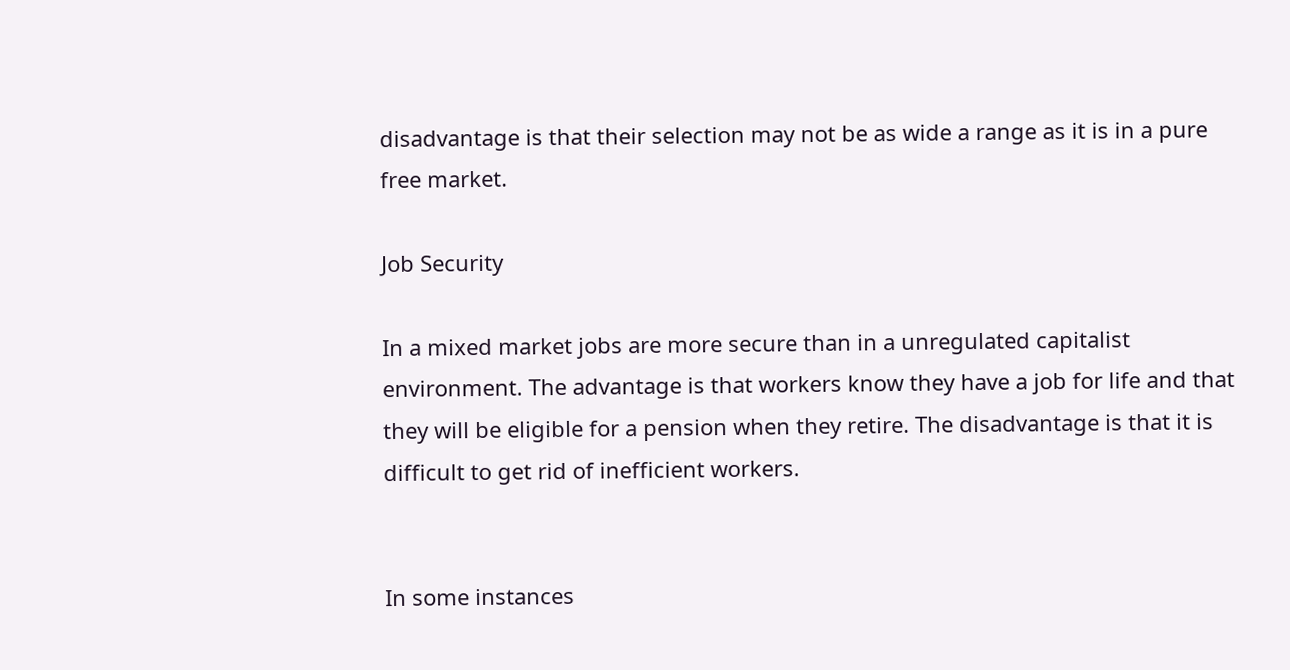disadvantage is that their selection may not be as wide a range as it is in a pure free market.

Job Security

In a mixed market jobs are more secure than in a unregulated capitalist environment. The advantage is that workers know they have a job for life and that they will be eligible for a pension when they retire. The disadvantage is that it is difficult to get rid of inefficient workers.


In some instances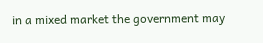in a mixed market the government may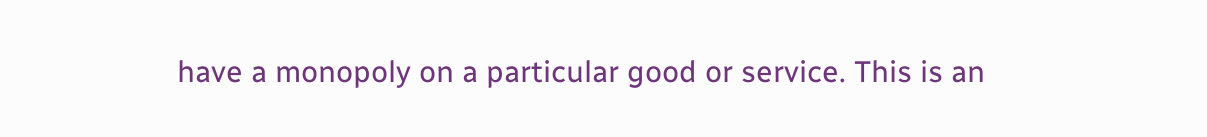have a monopoly on a particular good or service. This is an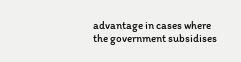advantage in cases where the government subsidises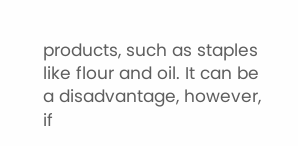products, such as staples like flour and oil. It can be a disadvantage, however, if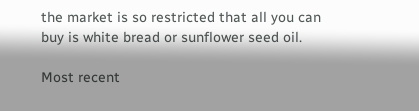the market is so restricted that all you can buy is white bread or sunflower seed oil.

Most recent